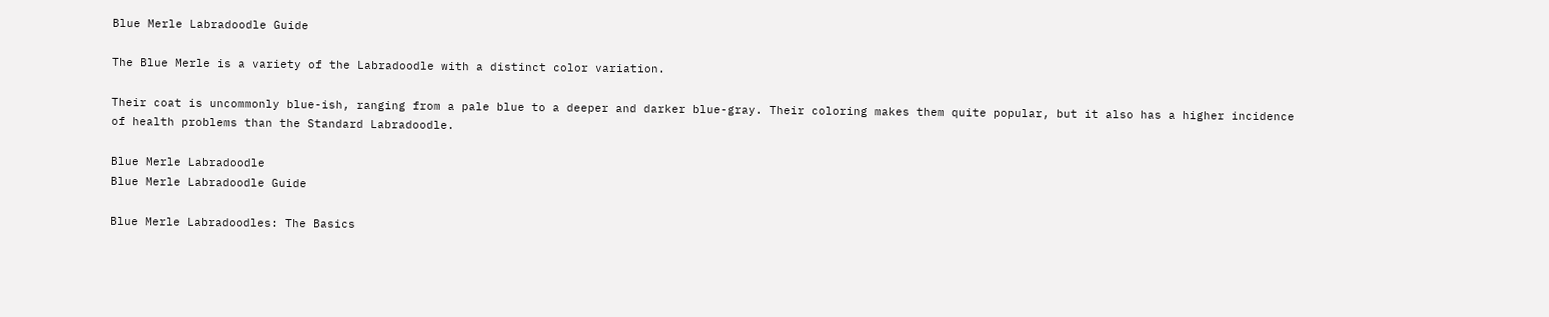Blue Merle Labradoodle Guide

The Blue Merle is a variety of the Labradoodle with a distinct color variation.

Their coat is uncommonly blue-ish, ranging from a pale blue to a deeper and darker blue-gray. Their coloring makes them quite popular, but it also has a higher incidence of health problems than the Standard Labradoodle.

Blue Merle Labradoodle
Blue Merle Labradoodle Guide

Blue Merle Labradoodles: The Basics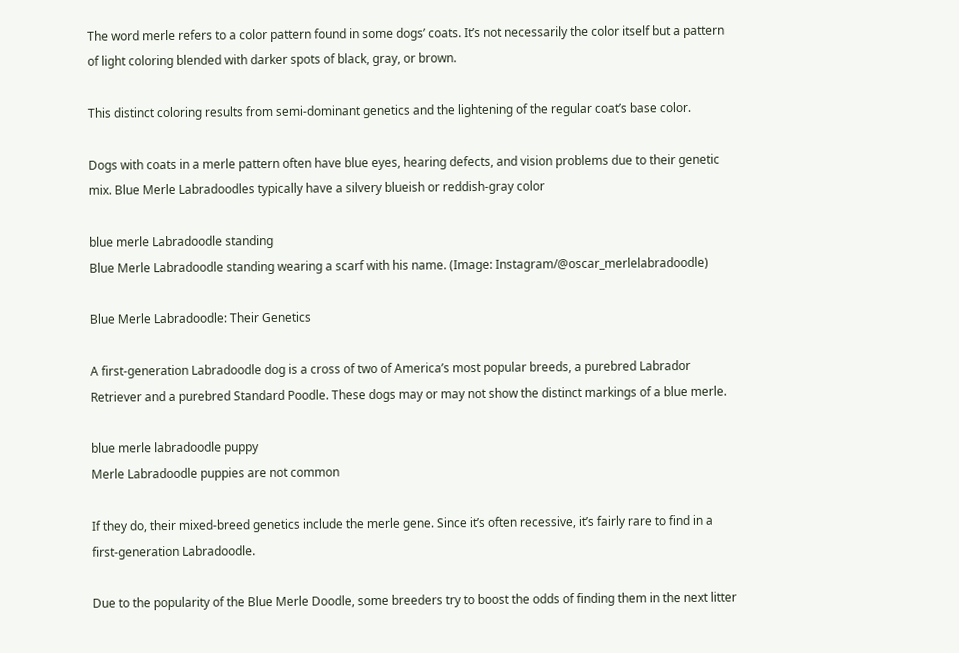The word merle refers to a color pattern found in some dogs’ coats. It’s not necessarily the color itself but a pattern of light coloring blended with darker spots of black, gray, or brown.

This distinct coloring results from semi-dominant genetics and the lightening of the regular coat’s base color.

Dogs with coats in a merle pattern often have blue eyes, hearing defects, and vision problems due to their genetic mix. Blue Merle Labradoodles typically have a silvery blueish or reddish-gray color

blue merle Labradoodle standing
Blue Merle Labradoodle standing wearing a scarf with his name. (Image: Instagram/@oscar_merlelabradoodle)

Blue Merle Labradoodle: Their Genetics

A first-generation Labradoodle dog is a cross of two of America’s most popular breeds, a purebred Labrador Retriever and a purebred Standard Poodle. These dogs may or may not show the distinct markings of a blue merle.

blue merle labradoodle puppy
Merle Labradoodle puppies are not common

If they do, their mixed-breed genetics include the merle gene. Since it’s often recessive, it’s fairly rare to find in a first-generation Labradoodle.

Due to the popularity of the Blue Merle Doodle, some breeders try to boost the odds of finding them in the next litter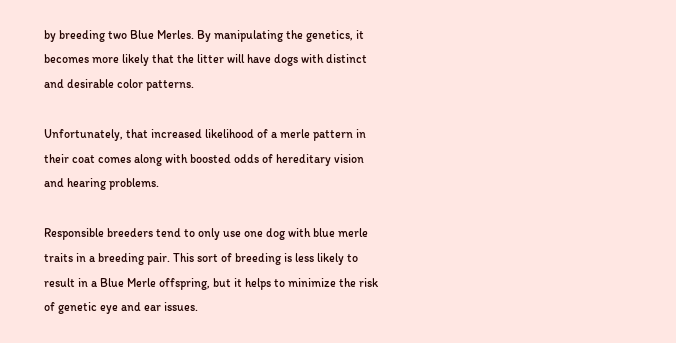by breeding two Blue Merles. By manipulating the genetics, it becomes more likely that the litter will have dogs with distinct and desirable color patterns.

Unfortunately, that increased likelihood of a merle pattern in their coat comes along with boosted odds of hereditary vision and hearing problems.

Responsible breeders tend to only use one dog with blue merle traits in a breeding pair. This sort of breeding is less likely to result in a Blue Merle offspring, but it helps to minimize the risk of genetic eye and ear issues.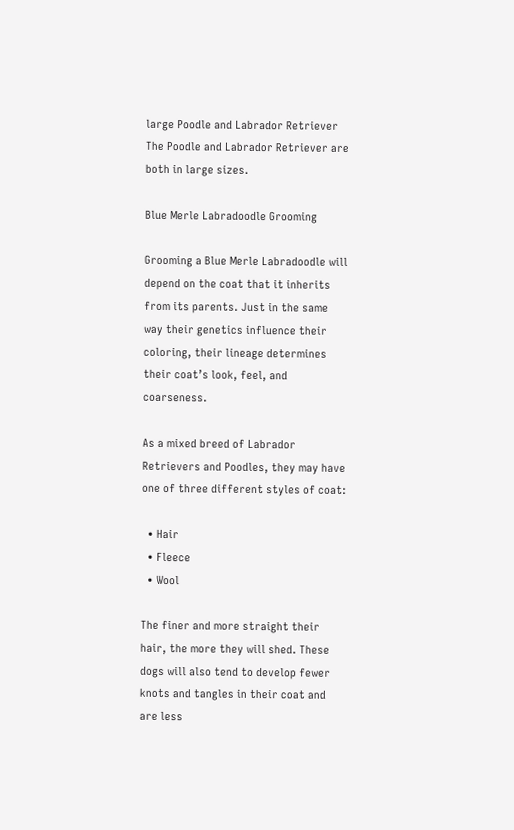large Poodle and Labrador Retriever
The Poodle and Labrador Retriever are both in large sizes.

Blue Merle Labradoodle Grooming

Grooming a Blue Merle Labradoodle will depend on the coat that it inherits from its parents. Just in the same way their genetics influence their coloring, their lineage determines their coat’s look, feel, and coarseness.

As a mixed breed of Labrador Retrievers and Poodles, they may have one of three different styles of coat:

  • Hair
  • Fleece
  • Wool

The finer and more straight their hair, the more they will shed. These dogs will also tend to develop fewer knots and tangles in their coat and are less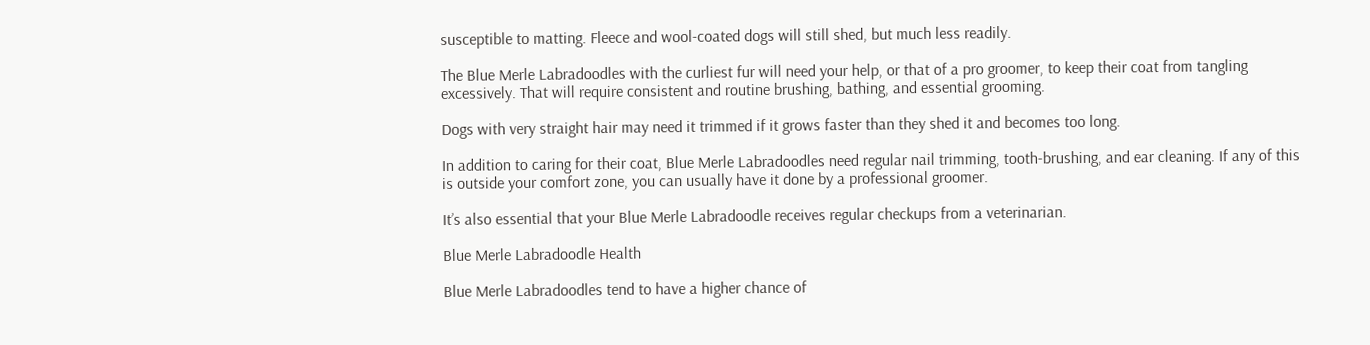susceptible to matting. Fleece and wool-coated dogs will still shed, but much less readily.

The Blue Merle Labradoodles with the curliest fur will need your help, or that of a pro groomer, to keep their coat from tangling excessively. That will require consistent and routine brushing, bathing, and essential grooming.

Dogs with very straight hair may need it trimmed if it grows faster than they shed it and becomes too long.

In addition to caring for their coat, Blue Merle Labradoodles need regular nail trimming, tooth-brushing, and ear cleaning. If any of this is outside your comfort zone, you can usually have it done by a professional groomer.

It’s also essential that your Blue Merle Labradoodle receives regular checkups from a veterinarian.

Blue Merle Labradoodle Health

Blue Merle Labradoodles tend to have a higher chance of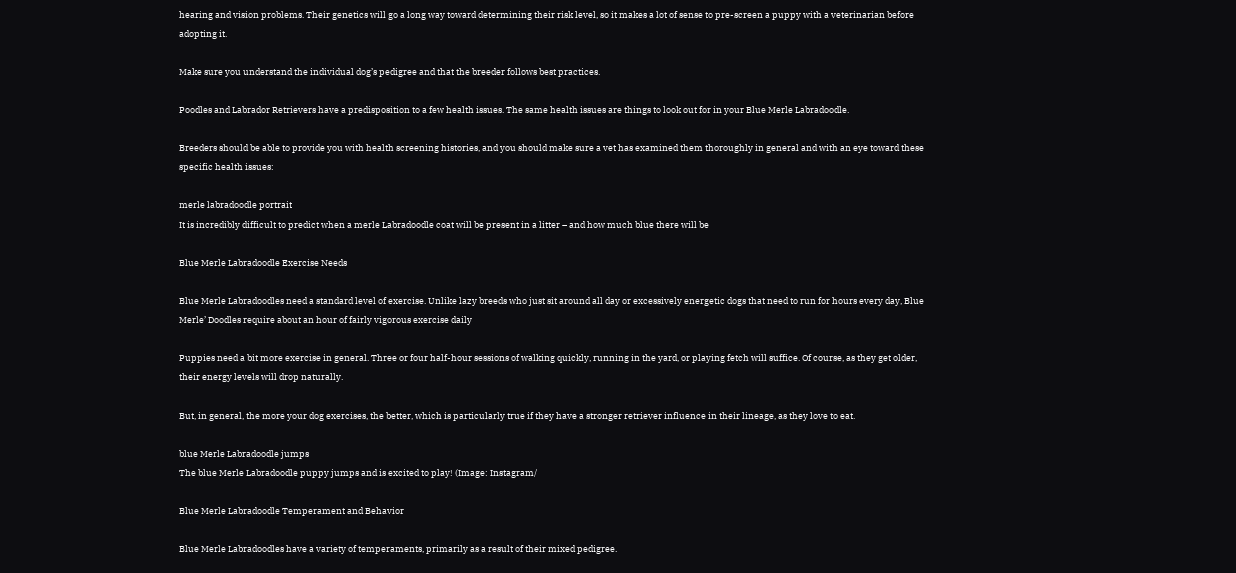hearing and vision problems. Their genetics will go a long way toward determining their risk level, so it makes a lot of sense to pre-screen a puppy with a veterinarian before adopting it.

Make sure you understand the individual dog’s pedigree and that the breeder follows best practices.

Poodles and Labrador Retrievers have a predisposition to a few health issues. The same health issues are things to look out for in your Blue Merle Labradoodle.

Breeders should be able to provide you with health screening histories, and you should make sure a vet has examined them thoroughly in general and with an eye toward these specific health issues:

merle labradoodle portrait
It is incredibly difficult to predict when a merle Labradoodle coat will be present in a litter – and how much blue there will be

Blue Merle Labradoodle Exercise Needs

Blue Merle Labradoodles need a standard level of exercise. Unlike lazy breeds who just sit around all day or excessively energetic dogs that need to run for hours every day, Blue Merle’ Doodles require about an hour of fairly vigorous exercise daily

Puppies need a bit more exercise in general. Three or four half-hour sessions of walking quickly, running in the yard, or playing fetch will suffice. Of course, as they get older, their energy levels will drop naturally.

But, in general, the more your dog exercises, the better, which is particularly true if they have a stronger retriever influence in their lineage, as they love to eat.

blue Merle Labradoodle jumps
The blue Merle Labradoodle puppy jumps and is excited to play! (Image: Instagram/

Blue Merle Labradoodle Temperament and Behavior

Blue Merle Labradoodles have a variety of temperaments, primarily as a result of their mixed pedigree.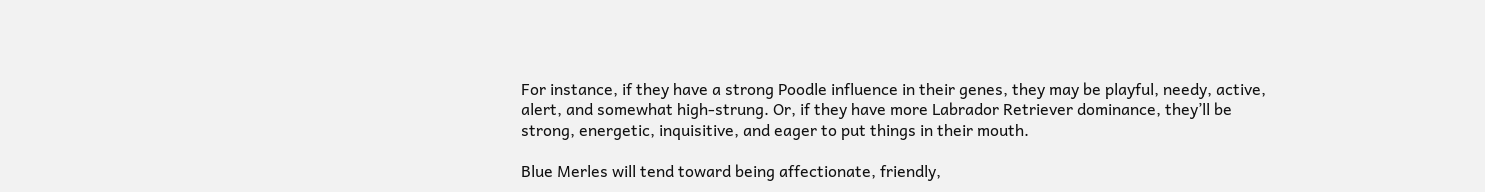For instance, if they have a strong Poodle influence in their genes, they may be playful, needy, active, alert, and somewhat high-strung. Or, if they have more Labrador Retriever dominance, they’ll be strong, energetic, inquisitive, and eager to put things in their mouth.

Blue Merles will tend toward being affectionate, friendly,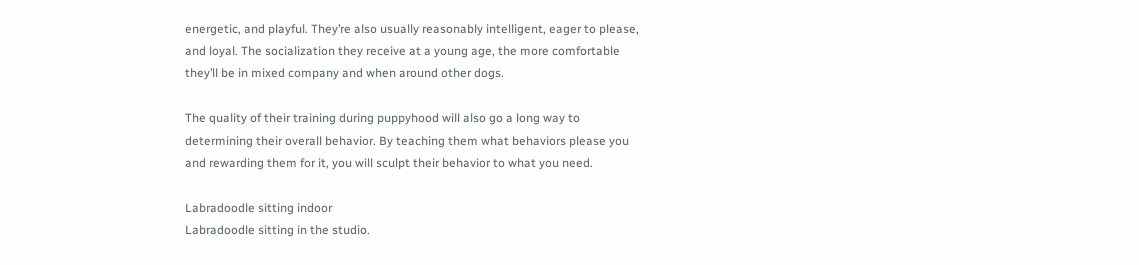energetic, and playful. They’re also usually reasonably intelligent, eager to please, and loyal. The socialization they receive at a young age, the more comfortable they’ll be in mixed company and when around other dogs.

The quality of their training during puppyhood will also go a long way to determining their overall behavior. By teaching them what behaviors please you and rewarding them for it, you will sculpt their behavior to what you need.

Labradoodle sitting indoor
Labradoodle sitting in the studio.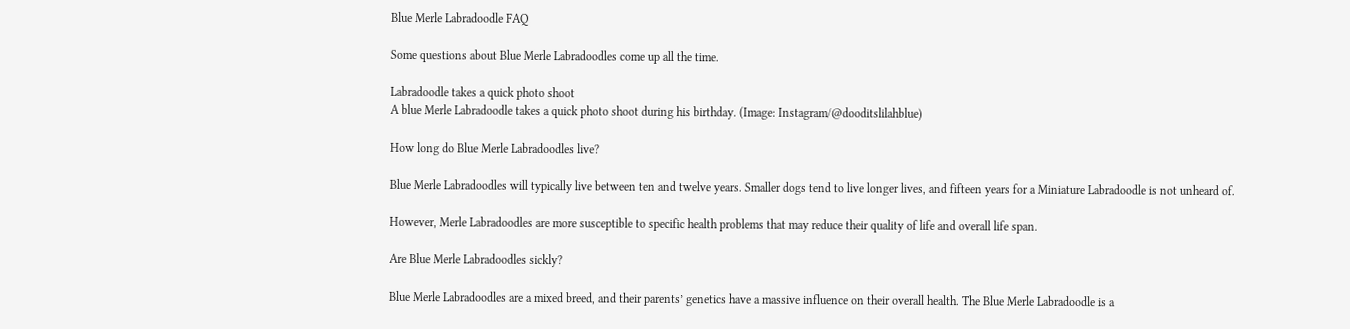Blue Merle Labradoodle FAQ

Some questions about Blue Merle Labradoodles come up all the time.

Labradoodle takes a quick photo shoot
A blue Merle Labradoodle takes a quick photo shoot during his birthday. (Image: Instagram/@dooditslilahblue)

How long do Blue Merle Labradoodles live?

Blue Merle Labradoodles will typically live between ten and twelve years. Smaller dogs tend to live longer lives, and fifteen years for a Miniature Labradoodle is not unheard of.

However, Merle Labradoodles are more susceptible to specific health problems that may reduce their quality of life and overall life span.

Are Blue Merle Labradoodles sickly?

Blue Merle Labradoodles are a mixed breed, and their parents’ genetics have a massive influence on their overall health. The Blue Merle Labradoodle is a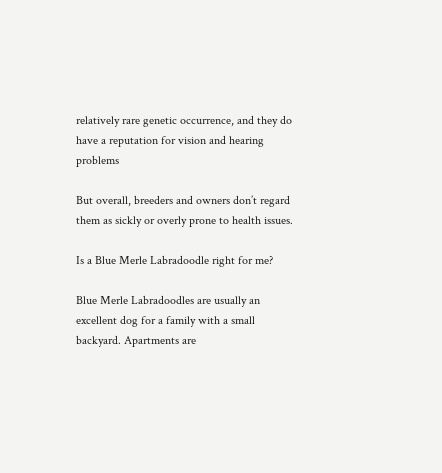relatively rare genetic occurrence, and they do have a reputation for vision and hearing problems

But overall, breeders and owners don’t regard them as sickly or overly prone to health issues.

Is a Blue Merle Labradoodle right for me?

Blue Merle Labradoodles are usually an excellent dog for a family with a small backyard. Apartments are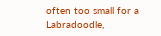often too small for a Labradoodle,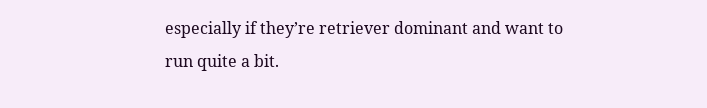especially if they’re retriever dominant and want to run quite a bit.